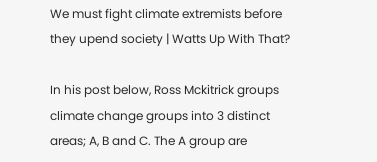We must fight climate extremists before they upend society | Watts Up With That?

In his post below, Ross Mckitrick groups climate change groups into 3 distinct areas; A, B and C. The A group are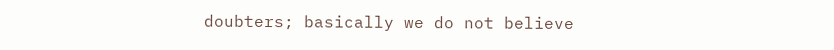doubters; basically we do not believe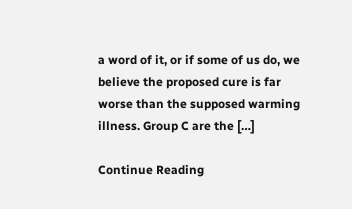a word of it, or if some of us do, we believe the proposed cure is far worse than the supposed warming illness. Group C are the […]

Continue Reading